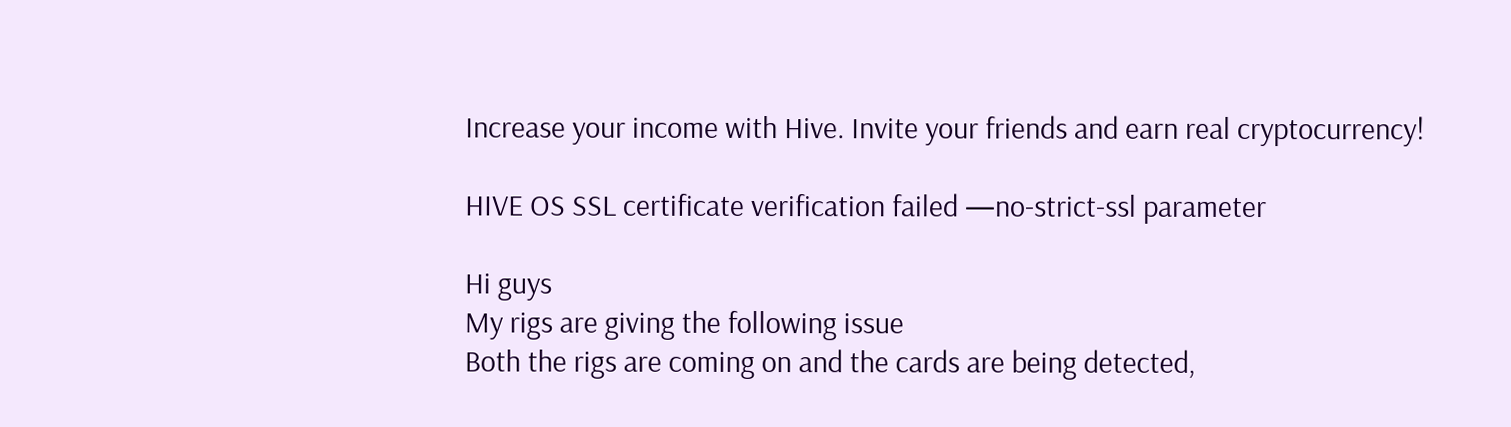Increase your income with Hive. Invite your friends and earn real cryptocurrency!

HIVE OS SSL certificate verification failed —no-strict-ssl parameter

Hi guys
My rigs are giving the following issue
Both the rigs are coming on and the cards are being detected,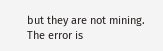but they are not mining.
The error is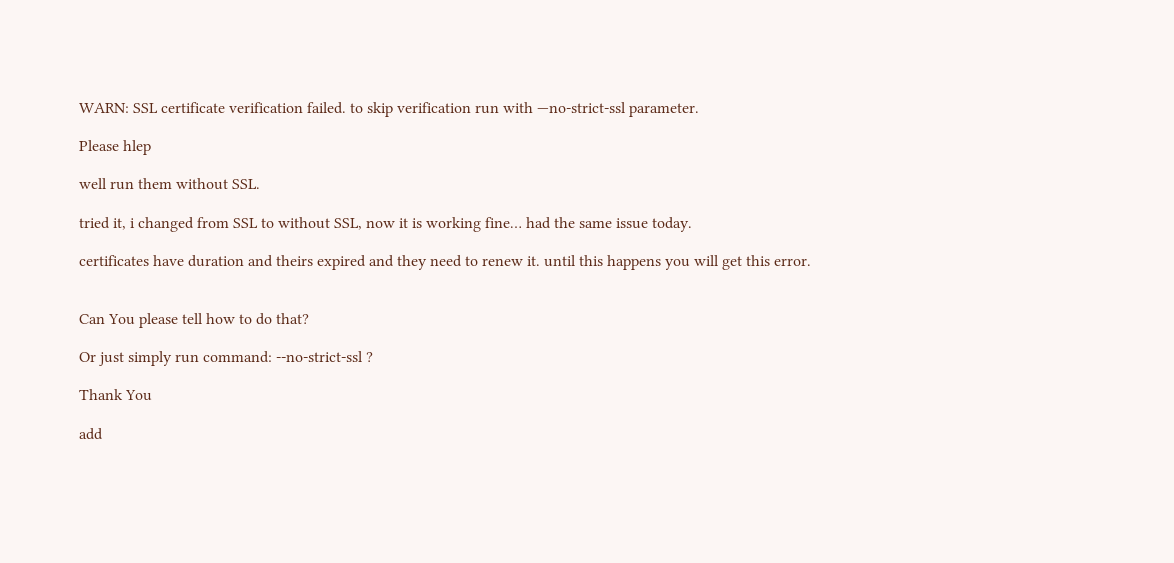WARN: SSL certificate verification failed. to skip verification run with —no-strict-ssl parameter.

Please hlep

well run them without SSL.

tried it, i changed from SSL to without SSL, now it is working fine… had the same issue today.

certificates have duration and theirs expired and they need to renew it. until this happens you will get this error.


Can You please tell how to do that?

Or just simply run command: --no-strict-ssl ?

Thank You

add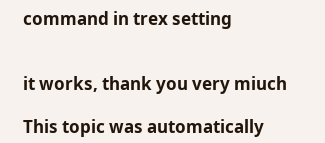command in trex setting


it works, thank you very miuch

This topic was automatically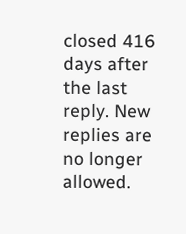closed 416 days after the last reply. New replies are no longer allowed.